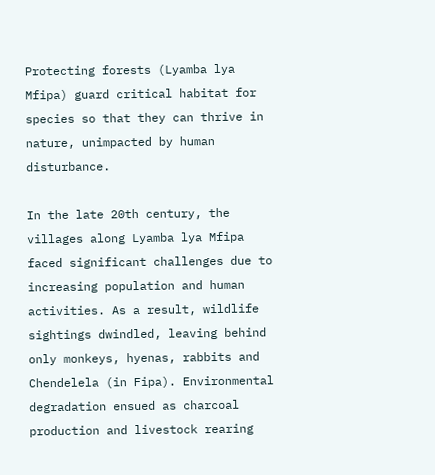Protecting forests (Lyamba lya Mfipa) guard critical habitat for species so that they can thrive in nature, unimpacted by human disturbance.

In the late 20th century, the villages along Lyamba lya Mfipa faced significant challenges due to increasing population and human activities. As a result, wildlife sightings dwindled, leaving behind only monkeys, hyenas, rabbits and Chendelela (in Fipa). Environmental degradation ensued as charcoal production and livestock rearing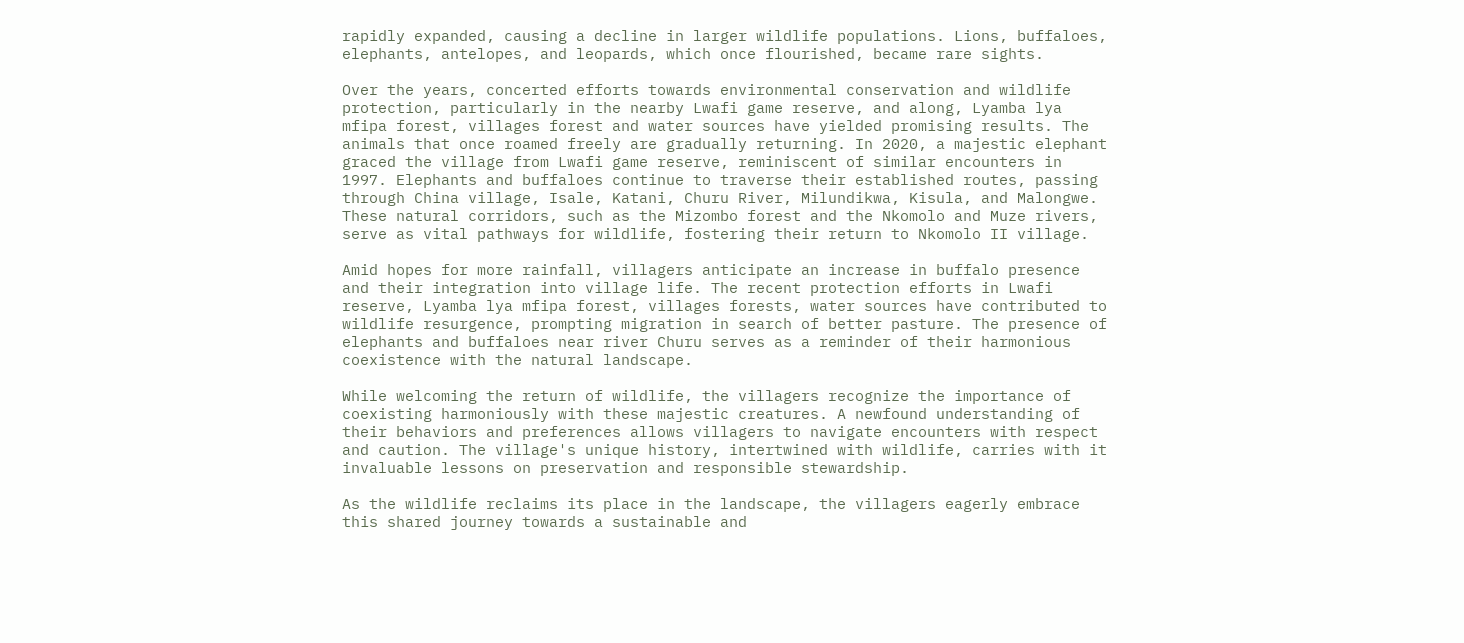rapidly expanded, causing a decline in larger wildlife populations. Lions, buffaloes, elephants, antelopes, and leopards, which once flourished, became rare sights.

Over the years, concerted efforts towards environmental conservation and wildlife protection, particularly in the nearby Lwafi game reserve, and along, Lyamba lya mfipa forest, villages forest and water sources have yielded promising results. The animals that once roamed freely are gradually returning. In 2020, a majestic elephant graced the village from Lwafi game reserve, reminiscent of similar encounters in 1997. Elephants and buffaloes continue to traverse their established routes, passing through China village, Isale, Katani, Churu River, Milundikwa, Kisula, and Malongwe. These natural corridors, such as the Mizombo forest and the Nkomolo and Muze rivers, serve as vital pathways for wildlife, fostering their return to Nkomolo II village.

Amid hopes for more rainfall, villagers anticipate an increase in buffalo presence and their integration into village life. The recent protection efforts in Lwafi reserve, Lyamba lya mfipa forest, villages forests, water sources have contributed to wildlife resurgence, prompting migration in search of better pasture. The presence of elephants and buffaloes near river Churu serves as a reminder of their harmonious coexistence with the natural landscape.

While welcoming the return of wildlife, the villagers recognize the importance of coexisting harmoniously with these majestic creatures. A newfound understanding of their behaviors and preferences allows villagers to navigate encounters with respect and caution. The village's unique history, intertwined with wildlife, carries with it invaluable lessons on preservation and responsible stewardship.

As the wildlife reclaims its place in the landscape, the villagers eagerly embrace this shared journey towards a sustainable and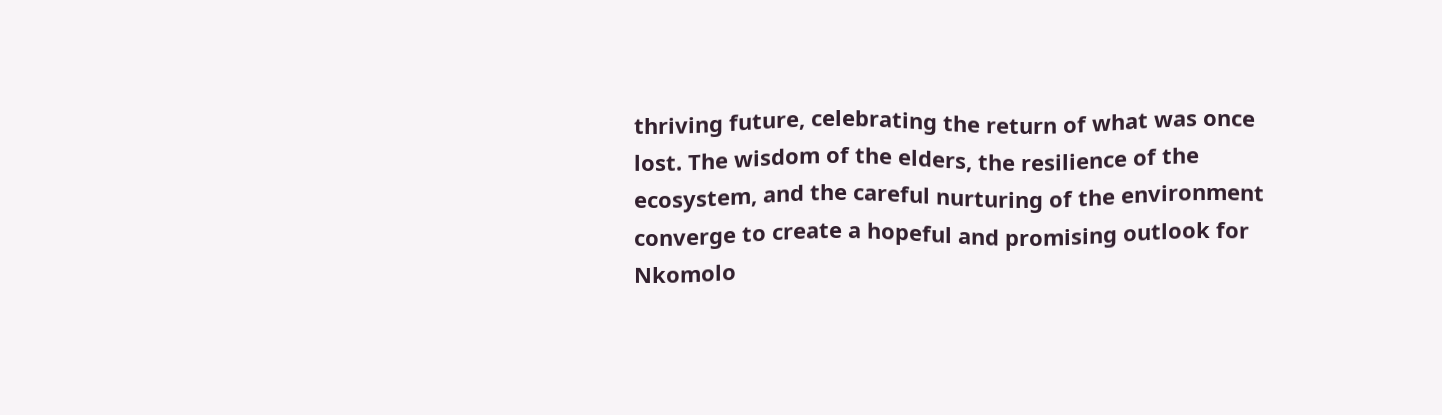thriving future, celebrating the return of what was once lost. The wisdom of the elders, the resilience of the ecosystem, and the careful nurturing of the environment converge to create a hopeful and promising outlook for Nkomolo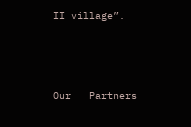II village”.




Our   Partners